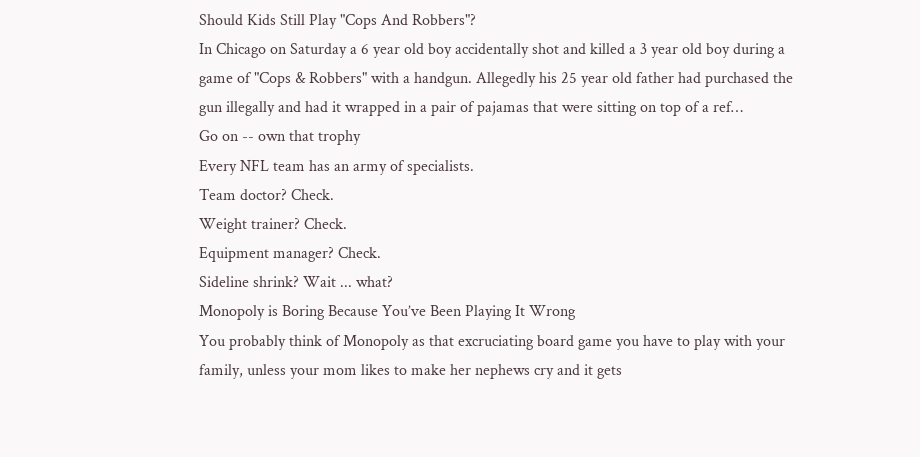Should Kids Still Play "Cops And Robbers"?
In Chicago on Saturday a 6 year old boy accidentally shot and killed a 3 year old boy during a game of "Cops & Robbers" with a handgun. Allegedly his 25 year old father had purchased the gun illegally and had it wrapped in a pair of pajamas that were sitting on top of a ref…
Go on -- own that trophy
Every NFL team has an army of specialists.
Team doctor? Check.
Weight trainer? Check.
Equipment manager? Check.
Sideline shrink? Wait ... what?
Monopoly is Boring Because You’ve Been Playing It Wrong
You probably think of Monopoly as that excruciating board game you have to play with your family, unless your mom likes to make her nephews cry and it gets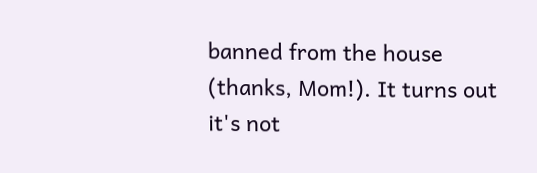banned from the house (thanks, Mom!). It turns out it's not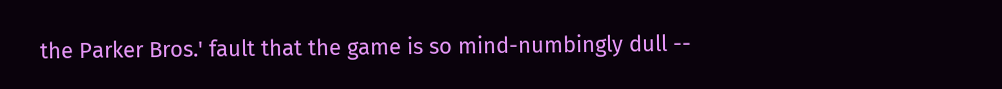the Parker Bros.' fault that the game is so mind-numbingly dull --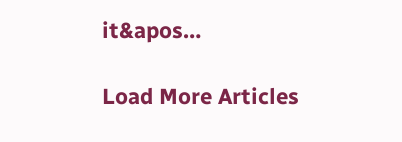it&apos…

Load More Articles